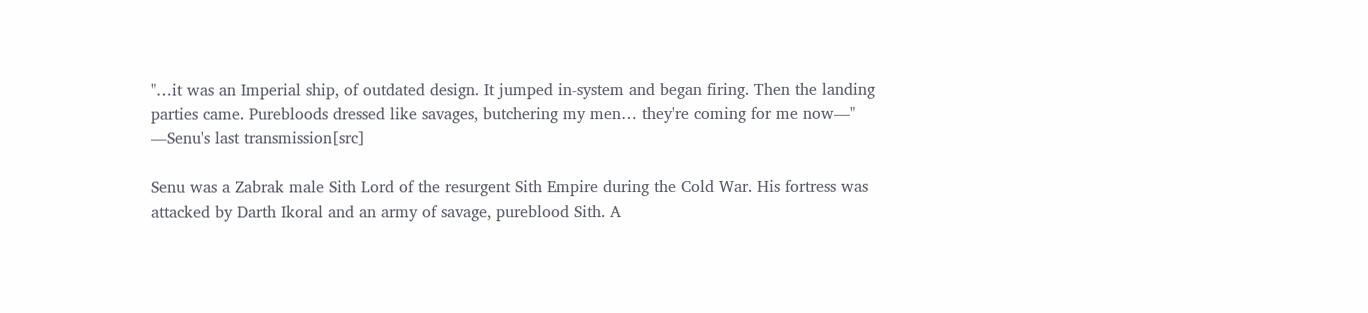"…it was an Imperial ship, of outdated design. It jumped in-system and began firing. Then the landing parties came. Purebloods dressed like savages, butchering my men… they're coming for me now—"
―Senu's last transmission[src]

Senu was a Zabrak male Sith Lord of the resurgent Sith Empire during the Cold War. His fortress was attacked by Darth Ikoral and an army of savage, pureblood Sith. A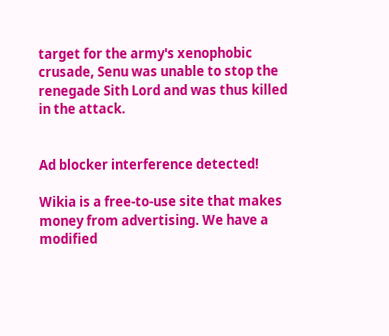target for the army's xenophobic crusade, Senu was unable to stop the renegade Sith Lord and was thus killed in the attack.


Ad blocker interference detected!

Wikia is a free-to-use site that makes money from advertising. We have a modified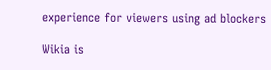experience for viewers using ad blockers

Wikia is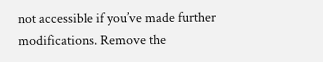not accessible if you’ve made further modifications. Remove the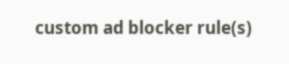custom ad blocker rule(s)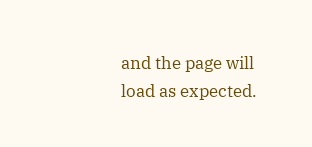and the page will load as expected.